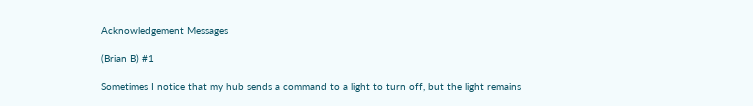Acknowledgement Messages

(Brian B) #1

Sometimes I notice that my hub sends a command to a light to turn off, but the light remains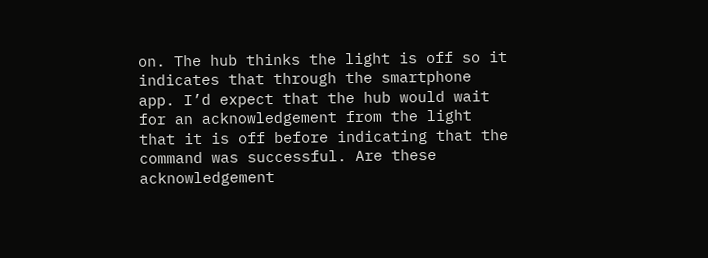on. The hub thinks the light is off so it indicates that through the smartphone app. I’d expect that the hub would wait for an acknowledgement from the light that it is off before indicating that the command was successful. Are these acknowledgement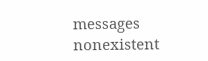messages nonexistent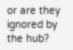or are they ignored by the hub?